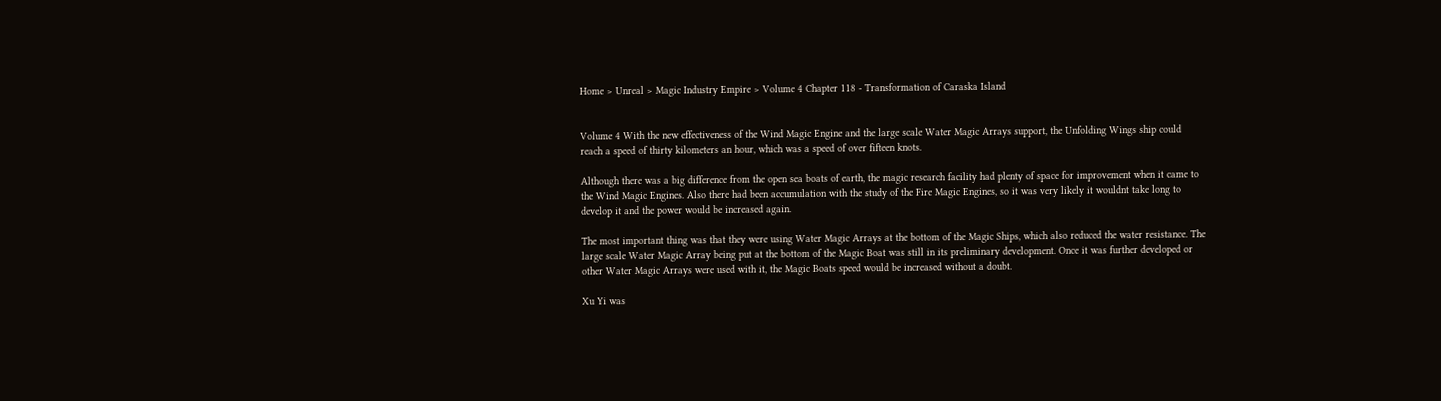Home > Unreal > Magic Industry Empire > Volume 4 Chapter 118 - Transformation of Caraska Island


Volume 4 With the new effectiveness of the Wind Magic Engine and the large scale Water Magic Arrays support, the Unfolding Wings ship could reach a speed of thirty kilometers an hour, which was a speed of over fifteen knots.

Although there was a big difference from the open sea boats of earth, the magic research facility had plenty of space for improvement when it came to the Wind Magic Engines. Also there had been accumulation with the study of the Fire Magic Engines, so it was very likely it wouldnt take long to develop it and the power would be increased again.

The most important thing was that they were using Water Magic Arrays at the bottom of the Magic Ships, which also reduced the water resistance. The large scale Water Magic Array being put at the bottom of the Magic Boat was still in its preliminary development. Once it was further developed or other Water Magic Arrays were used with it, the Magic Boats speed would be increased without a doubt.

Xu Yi was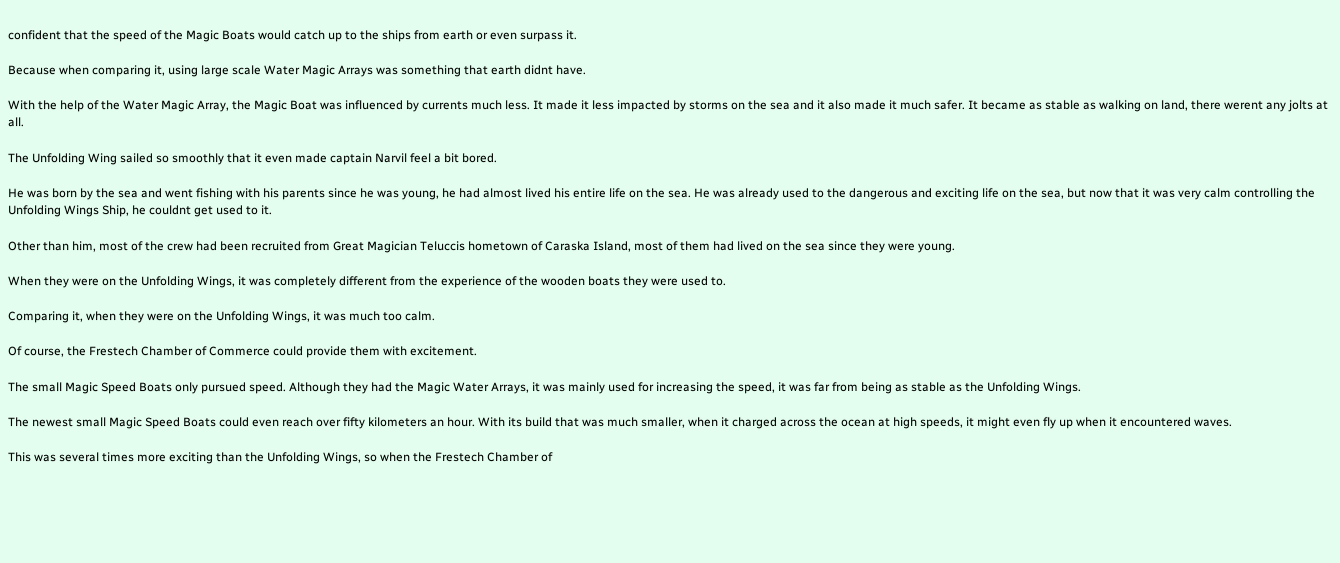confident that the speed of the Magic Boats would catch up to the ships from earth or even surpass it.

Because when comparing it, using large scale Water Magic Arrays was something that earth didnt have.

With the help of the Water Magic Array, the Magic Boat was influenced by currents much less. It made it less impacted by storms on the sea and it also made it much safer. It became as stable as walking on land, there werent any jolts at all.

The Unfolding Wing sailed so smoothly that it even made captain Narvil feel a bit bored.

He was born by the sea and went fishing with his parents since he was young, he had almost lived his entire life on the sea. He was already used to the dangerous and exciting life on the sea, but now that it was very calm controlling the Unfolding Wings Ship, he couldnt get used to it.

Other than him, most of the crew had been recruited from Great Magician Teluccis hometown of Caraska Island, most of them had lived on the sea since they were young.

When they were on the Unfolding Wings, it was completely different from the experience of the wooden boats they were used to.

Comparing it, when they were on the Unfolding Wings, it was much too calm.

Of course, the Frestech Chamber of Commerce could provide them with excitement.

The small Magic Speed Boats only pursued speed. Although they had the Magic Water Arrays, it was mainly used for increasing the speed, it was far from being as stable as the Unfolding Wings.

The newest small Magic Speed Boats could even reach over fifty kilometers an hour. With its build that was much smaller, when it charged across the ocean at high speeds, it might even fly up when it encountered waves.

This was several times more exciting than the Unfolding Wings, so when the Frestech Chamber of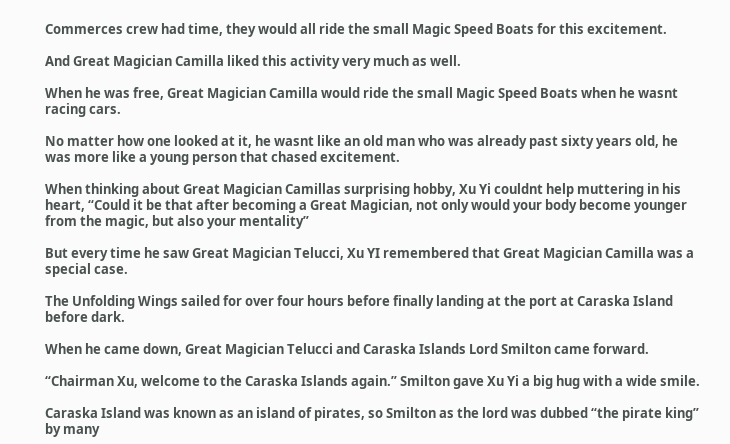Commerces crew had time, they would all ride the small Magic Speed Boats for this excitement.

And Great Magician Camilla liked this activity very much as well.

When he was free, Great Magician Camilla would ride the small Magic Speed Boats when he wasnt racing cars.

No matter how one looked at it, he wasnt like an old man who was already past sixty years old, he was more like a young person that chased excitement.

When thinking about Great Magician Camillas surprising hobby, Xu Yi couldnt help muttering in his heart, “Could it be that after becoming a Great Magician, not only would your body become younger from the magic, but also your mentality”

But every time he saw Great Magician Telucci, Xu YI remembered that Great Magician Camilla was a special case.

The Unfolding Wings sailed for over four hours before finally landing at the port at Caraska Island before dark.

When he came down, Great Magician Telucci and Caraska Islands Lord Smilton came forward.

“Chairman Xu, welcome to the Caraska Islands again.” Smilton gave Xu Yi a big hug with a wide smile.

Caraska Island was known as an island of pirates, so Smilton as the lord was dubbed “the pirate king” by many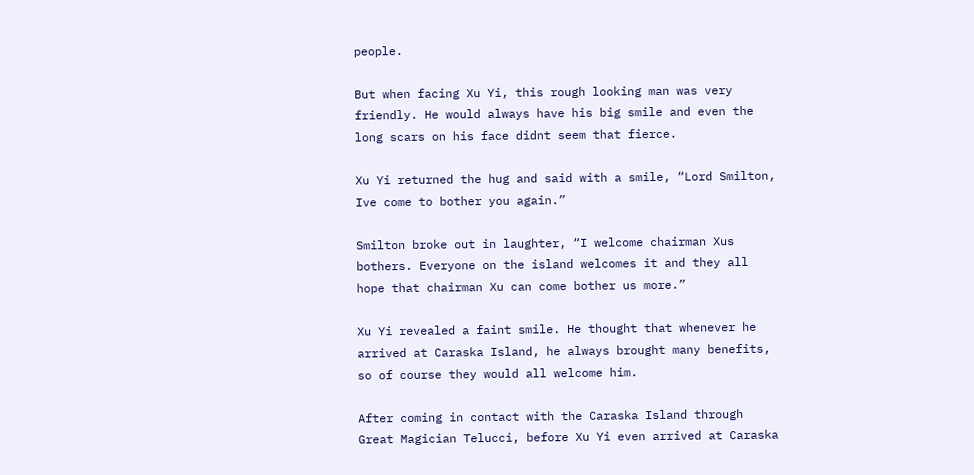people.

But when facing Xu Yi, this rough looking man was very friendly. He would always have his big smile and even the long scars on his face didnt seem that fierce.

Xu Yi returned the hug and said with a smile, “Lord Smilton, Ive come to bother you again.”

Smilton broke out in laughter, “I welcome chairman Xus bothers. Everyone on the island welcomes it and they all hope that chairman Xu can come bother us more.”

Xu Yi revealed a faint smile. He thought that whenever he arrived at Caraska Island, he always brought many benefits, so of course they would all welcome him.

After coming in contact with the Caraska Island through Great Magician Telucci, before Xu Yi even arrived at Caraska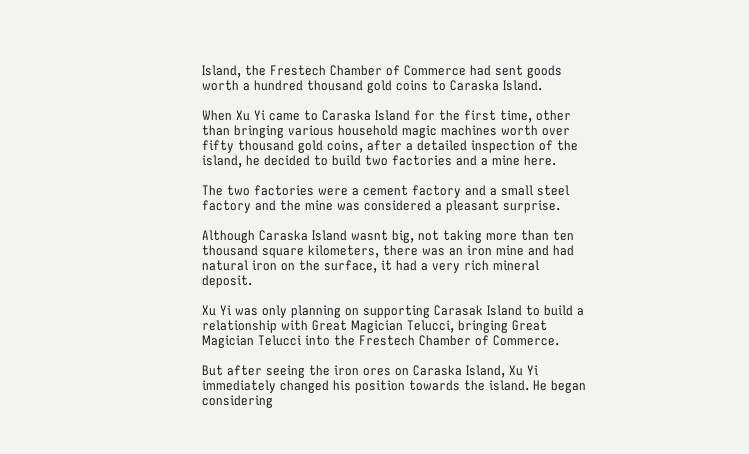Island, the Frestech Chamber of Commerce had sent goods worth a hundred thousand gold coins to Caraska Island.

When Xu Yi came to Caraska Island for the first time, other than bringing various household magic machines worth over fifty thousand gold coins, after a detailed inspection of the island, he decided to build two factories and a mine here.

The two factories were a cement factory and a small steel factory and the mine was considered a pleasant surprise.

Although Caraska Island wasnt big, not taking more than ten thousand square kilometers, there was an iron mine and had natural iron on the surface, it had a very rich mineral deposit.

Xu Yi was only planning on supporting Carasak Island to build a relationship with Great Magician Telucci, bringing Great Magician Telucci into the Frestech Chamber of Commerce.

But after seeing the iron ores on Caraska Island, Xu Yi immediately changed his position towards the island. He began considering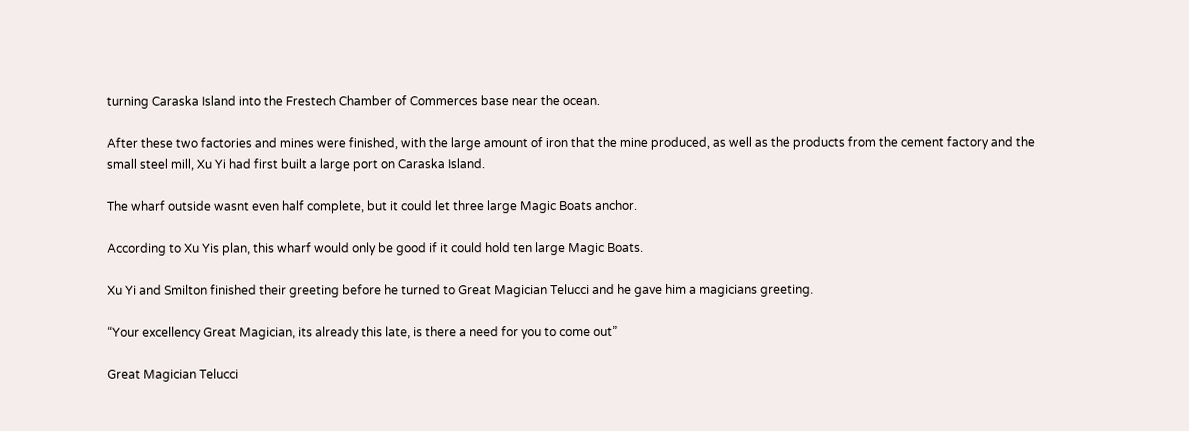turning Caraska Island into the Frestech Chamber of Commerces base near the ocean.

After these two factories and mines were finished, with the large amount of iron that the mine produced, as well as the products from the cement factory and the small steel mill, Xu Yi had first built a large port on Caraska Island.

The wharf outside wasnt even half complete, but it could let three large Magic Boats anchor.

According to Xu Yis plan, this wharf would only be good if it could hold ten large Magic Boats.

Xu Yi and Smilton finished their greeting before he turned to Great Magician Telucci and he gave him a magicians greeting.

“Your excellency Great Magician, its already this late, is there a need for you to come out”

Great Magician Telucci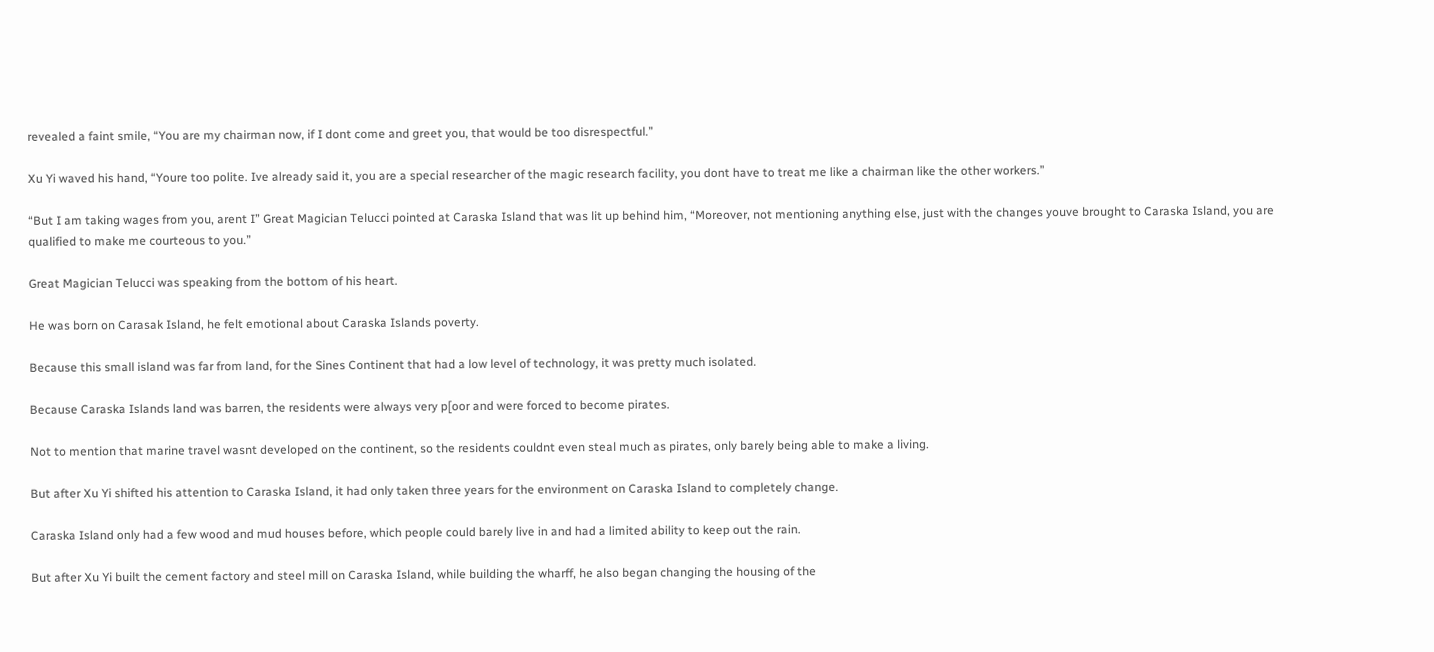revealed a faint smile, “You are my chairman now, if I dont come and greet you, that would be too disrespectful.”

Xu Yi waved his hand, “Youre too polite. Ive already said it, you are a special researcher of the magic research facility, you dont have to treat me like a chairman like the other workers.”

“But I am taking wages from you, arent I” Great Magician Telucci pointed at Caraska Island that was lit up behind him, “Moreover, not mentioning anything else, just with the changes youve brought to Caraska Island, you are qualified to make me courteous to you.”

Great Magician Telucci was speaking from the bottom of his heart.

He was born on Carasak Island, he felt emotional about Caraska Islands poverty.

Because this small island was far from land, for the Sines Continent that had a low level of technology, it was pretty much isolated.

Because Caraska Islands land was barren, the residents were always very p[oor and were forced to become pirates.

Not to mention that marine travel wasnt developed on the continent, so the residents couldnt even steal much as pirates, only barely being able to make a living.

But after Xu Yi shifted his attention to Caraska Island, it had only taken three years for the environment on Caraska Island to completely change.

Caraska Island only had a few wood and mud houses before, which people could barely live in and had a limited ability to keep out the rain.

But after Xu Yi built the cement factory and steel mill on Caraska Island, while building the wharff, he also began changing the housing of the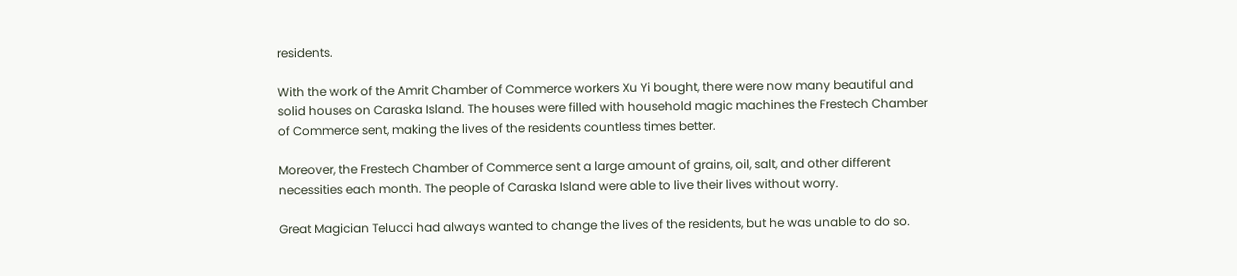residents.

With the work of the Amrit Chamber of Commerce workers Xu Yi bought, there were now many beautiful and solid houses on Caraska Island. The houses were filled with household magic machines the Frestech Chamber of Commerce sent, making the lives of the residents countless times better.

Moreover, the Frestech Chamber of Commerce sent a large amount of grains, oil, salt, and other different necessities each month. The people of Caraska Island were able to live their lives without worry.

Great Magician Telucci had always wanted to change the lives of the residents, but he was unable to do so.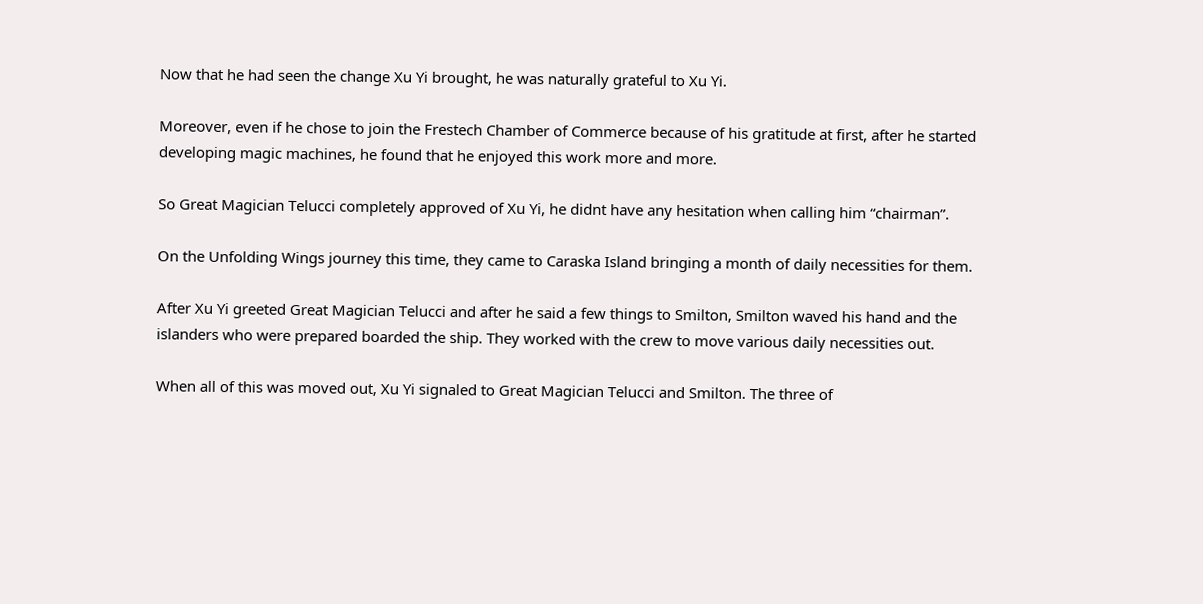Now that he had seen the change Xu Yi brought, he was naturally grateful to Xu Yi.

Moreover, even if he chose to join the Frestech Chamber of Commerce because of his gratitude at first, after he started developing magic machines, he found that he enjoyed this work more and more.

So Great Magician Telucci completely approved of Xu Yi, he didnt have any hesitation when calling him “chairman”.

On the Unfolding Wings journey this time, they came to Caraska Island bringing a month of daily necessities for them.

After Xu Yi greeted Great Magician Telucci and after he said a few things to Smilton, Smilton waved his hand and the islanders who were prepared boarded the ship. They worked with the crew to move various daily necessities out.

When all of this was moved out, Xu Yi signaled to Great Magician Telucci and Smilton. The three of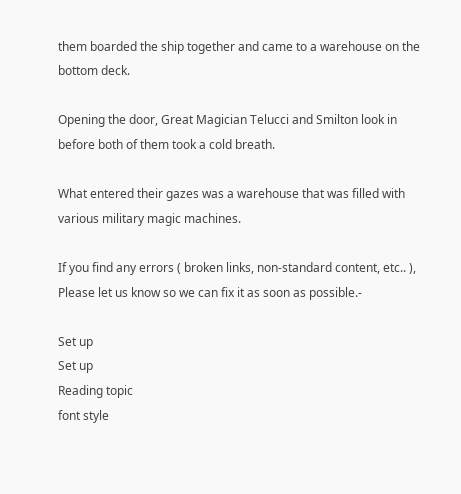them boarded the ship together and came to a warehouse on the bottom deck.

Opening the door, Great Magician Telucci and Smilton look in before both of them took a cold breath.

What entered their gazes was a warehouse that was filled with various military magic machines.

If you find any errors ( broken links, non-standard content, etc.. ), Please let us know so we can fix it as soon as possible.-

Set up
Set up
Reading topic
font style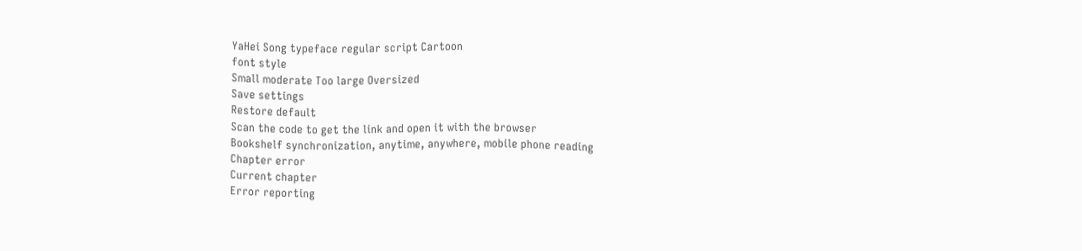YaHei Song typeface regular script Cartoon
font style
Small moderate Too large Oversized
Save settings
Restore default
Scan the code to get the link and open it with the browser
Bookshelf synchronization, anytime, anywhere, mobile phone reading
Chapter error
Current chapter
Error reporting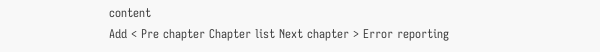content
Add < Pre chapter Chapter list Next chapter > Error reporting